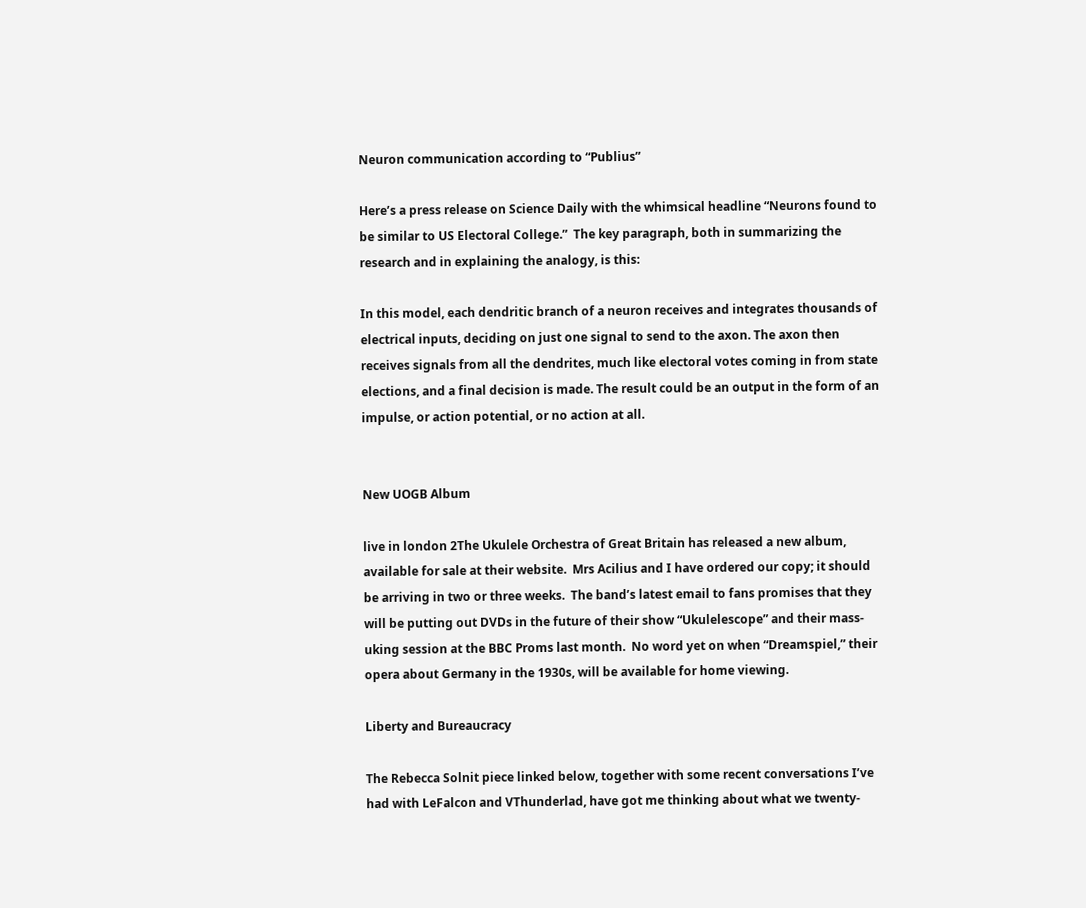Neuron communication according to “Publius”

Here’s a press release on Science Daily with the whimsical headline “Neurons found to be similar to US Electoral College.”  The key paragraph, both in summarizing the research and in explaining the analogy, is this:

In this model, each dendritic branch of a neuron receives and integrates thousands of electrical inputs, deciding on just one signal to send to the axon. The axon then receives signals from all the dendrites, much like electoral votes coming in from state elections, and a final decision is made. The result could be an output in the form of an impulse, or action potential, or no action at all.


New UOGB Album

live in london 2The Ukulele Orchestra of Great Britain has released a new album, available for sale at their website.  Mrs Acilius and I have ordered our copy; it should be arriving in two or three weeks.  The band’s latest email to fans promises that they will be putting out DVDs in the future of their show “Ukulelescope” and their mass-uking session at the BBC Proms last month.  No word yet on when “Dreamspiel,” their opera about Germany in the 1930s, will be available for home viewing.

Liberty and Bureaucracy

The Rebecca Solnit piece linked below, together with some recent conversations I’ve had with LeFalcon and VThunderlad, have got me thinking about what we twenty-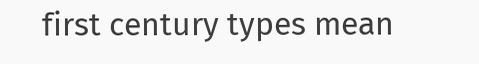first century types mean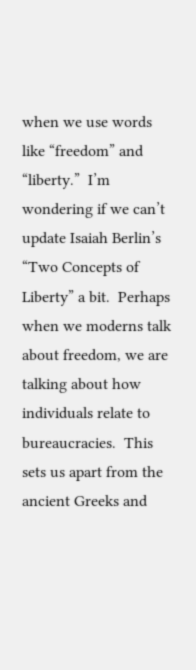when we use words like “freedom” and “liberty.”  I’m wondering if we can’t update Isaiah Berlin’s “Two Concepts of Liberty” a bit.  Perhaps when we moderns talk about freedom, we are talking about how individuals relate to bureaucracies.  This sets us apart from the ancient Greeks and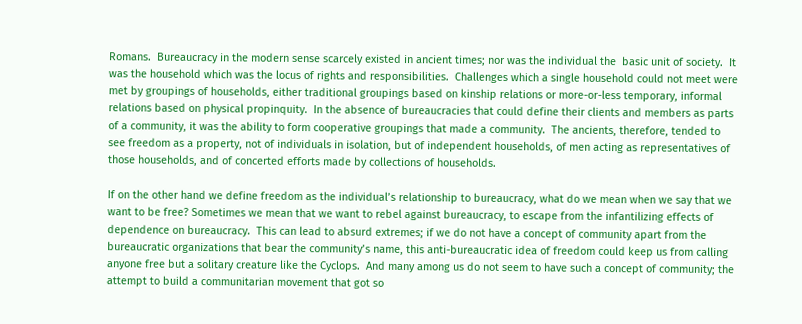Romans.  Bureaucracy in the modern sense scarcely existed in ancient times; nor was the individual the  basic unit of society.  It was the household which was the locus of rights and responsibilities.  Challenges which a single household could not meet were met by groupings of households, either traditional groupings based on kinship relations or more-or-less temporary, informal relations based on physical propinquity.  In the absence of bureaucracies that could define their clients and members as parts of a community, it was the ability to form cooperative groupings that made a community.  The ancients, therefore, tended to see freedom as a property, not of individuals in isolation, but of independent households, of men acting as representatives of those households, and of concerted efforts made by collections of households.

If on the other hand we define freedom as the individual’s relationship to bureaucracy, what do we mean when we say that we want to be free? Sometimes we mean that we want to rebel against bureaucracy, to escape from the infantilizing effects of dependence on bureaucracy.  This can lead to absurd extremes; if we do not have a concept of community apart from the bureaucratic organizations that bear the community’s name, this anti-bureaucratic idea of freedom could keep us from calling anyone free but a solitary creature like the Cyclops.  And many among us do not seem to have such a concept of community; the attempt to build a communitarian movement that got so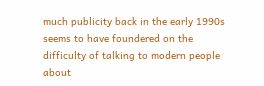much publicity back in the early 1990s seems to have foundered on the difficulty of talking to modern people about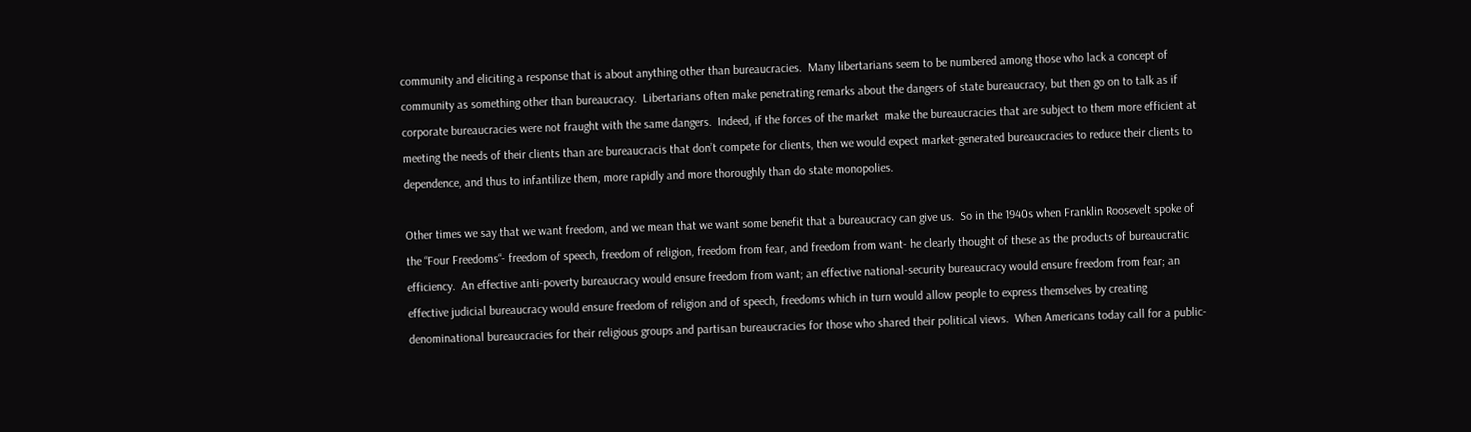community and eliciting a response that is about anything other than bureaucracies.  Many libertarians seem to be numbered among those who lack a concept of community as something other than bureaucracy.  Libertarians often make penetrating remarks about the dangers of state bureaucracy, but then go on to talk as if corporate bureaucracies were not fraught with the same dangers.  Indeed, if the forces of the market  make the bureaucracies that are subject to them more efficient at meeting the needs of their clients than are bureaucracis that don’t compete for clients, then we would expect market-generated bureaucracies to reduce their clients to dependence, and thus to infantilize them, more rapidly and more thoroughly than do state monopolies.

Other times we say that we want freedom, and we mean that we want some benefit that a bureaucracy can give us.  So in the 1940s when Franklin Roosevelt spoke of the “Four Freedoms“- freedom of speech, freedom of religion, freedom from fear, and freedom from want- he clearly thought of these as the products of bureaucratic efficiency.  An effective anti-poverty bureaucracy would ensure freedom from want; an effective national-security bureaucracy would ensure freedom from fear; an effective judicial bureaucracy would ensure freedom of religion and of speech, freedoms which in turn would allow people to express themselves by creating denominational bureaucracies for their religious groups and partisan bureaucracies for those who shared their political views.  When Americans today call for a public-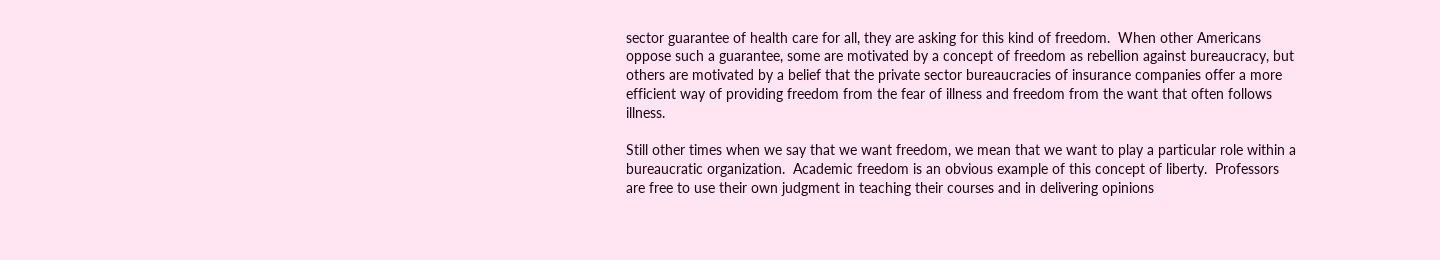sector guarantee of health care for all, they are asking for this kind of freedom.  When other Americans oppose such a guarantee, some are motivated by a concept of freedom as rebellion against bureaucracy, but others are motivated by a belief that the private sector bureaucracies of insurance companies offer a more efficient way of providing freedom from the fear of illness and freedom from the want that often follows illness.

Still other times when we say that we want freedom, we mean that we want to play a particular role within a bureaucratic organization.  Academic freedom is an obvious example of this concept of liberty.  Professors are free to use their own judgment in teaching their courses and in delivering opinions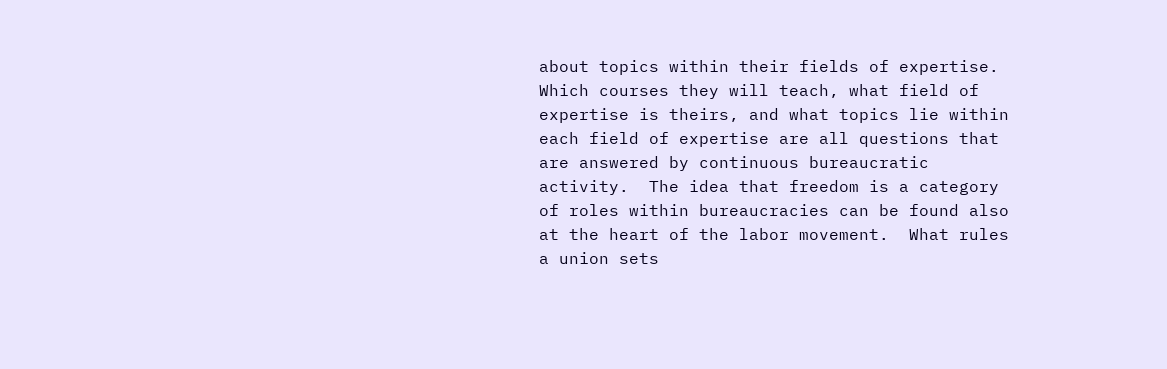about topics within their fields of expertise.  Which courses they will teach, what field of expertise is theirs, and what topics lie within each field of expertise are all questions that are answered by continuous bureaucratic activity.  The idea that freedom is a category of roles within bureaucracies can be found also at the heart of the labor movement.  What rules a union sets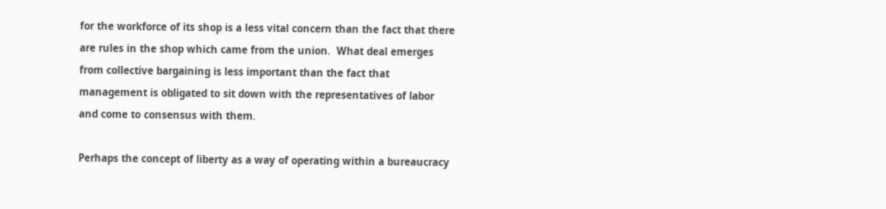for the workforce of its shop is a less vital concern than the fact that there are rules in the shop which came from the union.  What deal emerges from collective bargaining is less important than the fact that management is obligated to sit down with the representatives of labor and come to consensus with them.

Perhaps the concept of liberty as a way of operating within a bureaucracy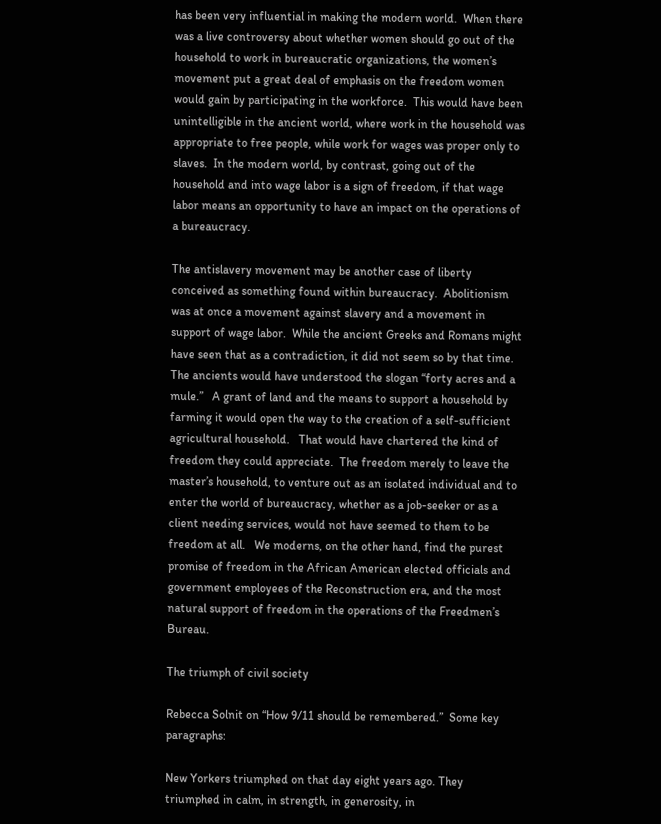has been very influential in making the modern world.  When there was a live controversy about whether women should go out of the household to work in bureaucratic organizations, the women’s movement put a great deal of emphasis on the freedom women would gain by participating in the workforce.  This would have been unintelligible in the ancient world, where work in the household was appropriate to free people, while work for wages was proper only to slaves.  In the modern world, by contrast, going out of the household and into wage labor is a sign of freedom, if that wage labor means an opportunity to have an impact on the operations of a bureaucracy.

The antislavery movement may be another case of liberty conceived as something found within bureaucracy.  Abolitionism was at once a movement against slavery and a movement in support of wage labor.  While the ancient Greeks and Romans might have seen that as a contradiction, it did not seem so by that time.  The ancients would have understood the slogan “forty acres and a mule.”   A grant of land and the means to support a household by farming it would open the way to the creation of a self-sufficient agricultural household.   That would have chartered the kind of freedom they could appreciate.  The freedom merely to leave the master’s household, to venture out as an isolated individual and to enter the world of bureaucracy, whether as a job-seeker or as a client needing services, would not have seemed to them to be freedom at all.   We moderns, on the other hand, find the purest promise of freedom in the African American elected officials and government employees of the Reconstruction era, and the most natural support of freedom in the operations of the Freedmen’s Bureau.

The triumph of civil society

Rebecca Solnit on “How 9/11 should be remembered.”  Some key paragraphs:

New Yorkers triumphed on that day eight years ago. They triumphed in calm, in strength, in generosity, in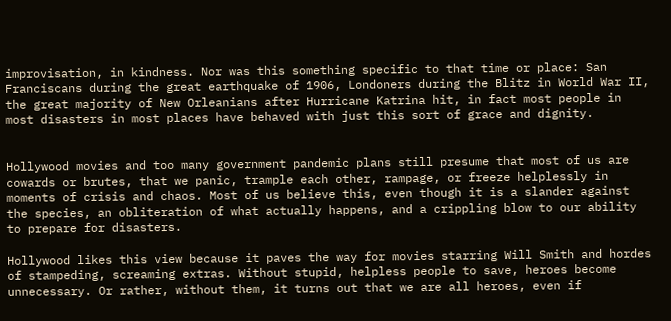improvisation, in kindness. Nor was this something specific to that time or place: San Franciscans during the great earthquake of 1906, Londoners during the Blitz in World War II, the great majority of New Orleanians after Hurricane Katrina hit, in fact most people in most disasters in most places have behaved with just this sort of grace and dignity.


Hollywood movies and too many government pandemic plans still presume that most of us are cowards or brutes, that we panic, trample each other, rampage, or freeze helplessly in moments of crisis and chaos. Most of us believe this, even though it is a slander against the species, an obliteration of what actually happens, and a crippling blow to our ability to prepare for disasters.

Hollywood likes this view because it paves the way for movies starring Will Smith and hordes of stampeding, screaming extras. Without stupid, helpless people to save, heroes become unnecessary. Or rather, without them, it turns out that we are all heroes, even if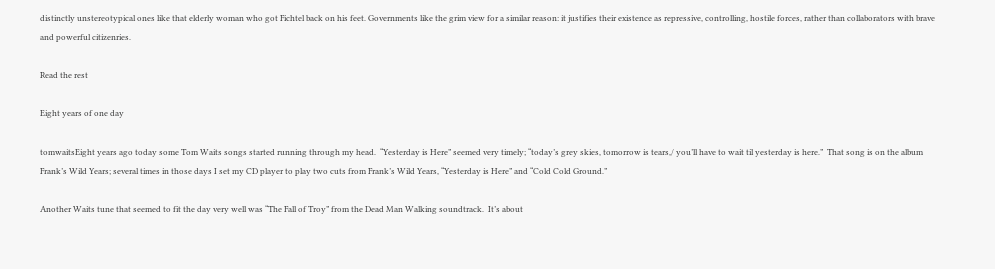distinctly unstereotypical ones like that elderly woman who got Fichtel back on his feet. Governments like the grim view for a similar reason: it justifies their existence as repressive, controlling, hostile forces, rather than collaborators with brave and powerful citizenries.

Read the rest

Eight years of one day

tomwaitsEight years ago today some Tom Waits songs started running through my head.  “Yesterday is Here” seemed very timely; “today’s grey skies, tomorrow is tears,/ you’ll have to wait til yesterday is here.”  That song is on the album Frank’s Wild Years; several times in those days I set my CD player to play two cuts from Frank’s Wild Years, “Yesterday is Here” and “Cold Cold Ground.”

Another Waits tune that seemed to fit the day very well was “The Fall of Troy” from the Dead Man Walking soundtrack.  It’s about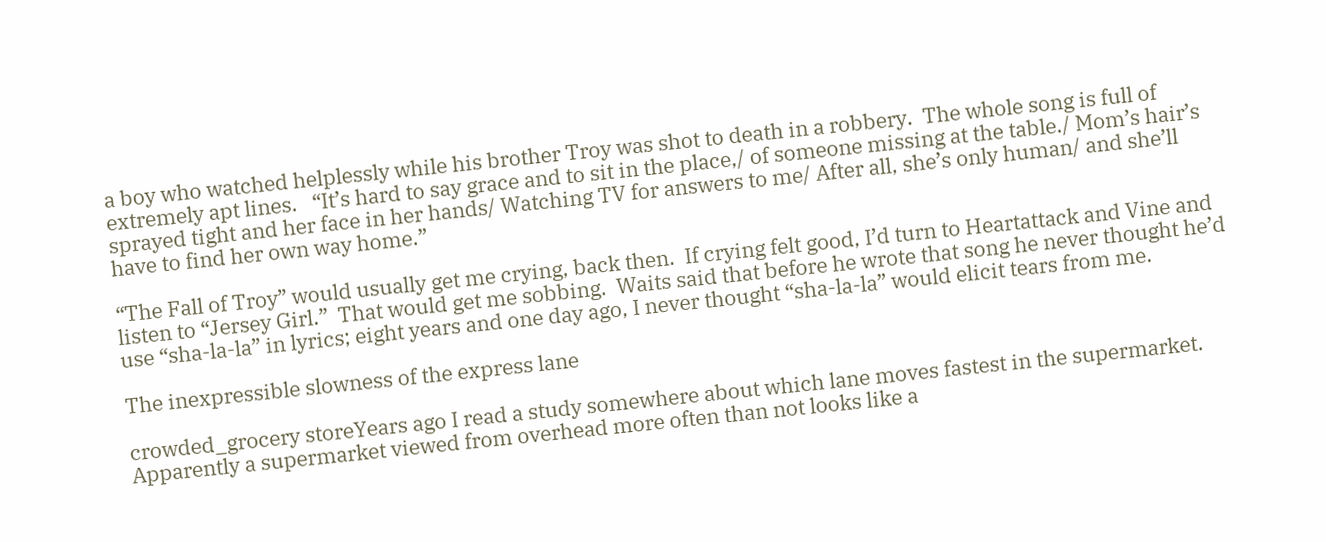a boy who watched helplessly while his brother Troy was shot to death in a robbery.  The whole song is full of extremely apt lines.   “It’s hard to say grace and to sit in the place,/ of someone missing at the table./ Mom’s hair’s sprayed tight and her face in her hands/ Watching TV for answers to me/ After all, she’s only human/ and she’ll have to find her own way home.”

“The Fall of Troy” would usually get me crying, back then.  If crying felt good, I’d turn to Heartattack and Vine and listen to “Jersey Girl.”  That would get me sobbing.  Waits said that before he wrote that song he never thought he’d use “sha-la-la” in lyrics; eight years and one day ago, I never thought “sha-la-la” would elicit tears from me.

The inexpressible slowness of the express lane

crowded_grocery storeYears ago I read a study somewhere about which lane moves fastest in the supermarket.  Apparently a supermarket viewed from overhead more often than not looks like a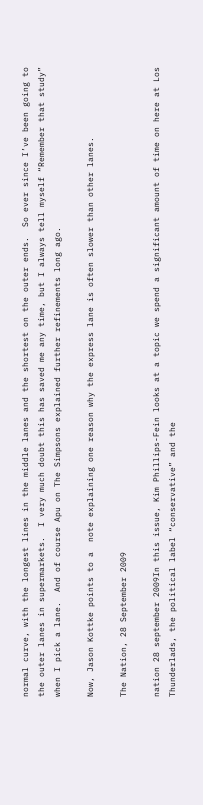normal curve, with the longest lines in the middle lanes and the shortest on the outer ends.  So ever since I’ve been going to the outer lanes in supermarkets.  I very much doubt this has saved me any time, but I always tell myself “Remember that study” when I pick a lane.  And of course Apu on The Simpsons explained further refinements long ago.

Now, Jason Kottke points to a  note explaining one reason why the express lane is often slower than other lanes.

The Nation, 28 September 2009

nation 28 september 2009In this issue, Kim Phillips-Fein looks at a topic we spend a significant amount of time on here at Los Thunderlads, the political label “conservative” and the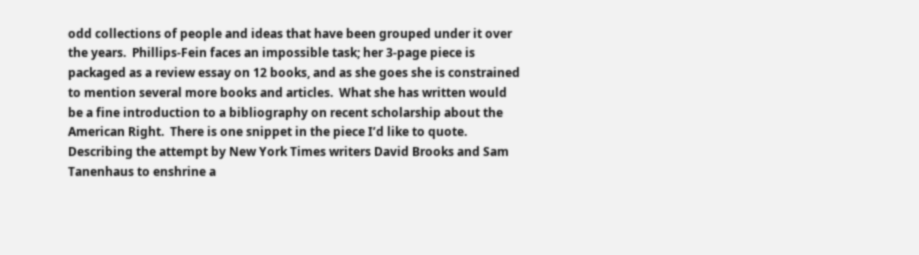odd collections of people and ideas that have been grouped under it over the years.  Phillips-Fein faces an impossible task; her 3-page piece is packaged as a review essay on 12 books, and as she goes she is constrained to mention several more books and articles.  What she has written would be a fine introduction to a bibliography on recent scholarship about the American Right.  There is one snippet in the piece I’d like to quote.  Describing the attempt by New York Times writers David Brooks and Sam Tanenhaus to enshrine a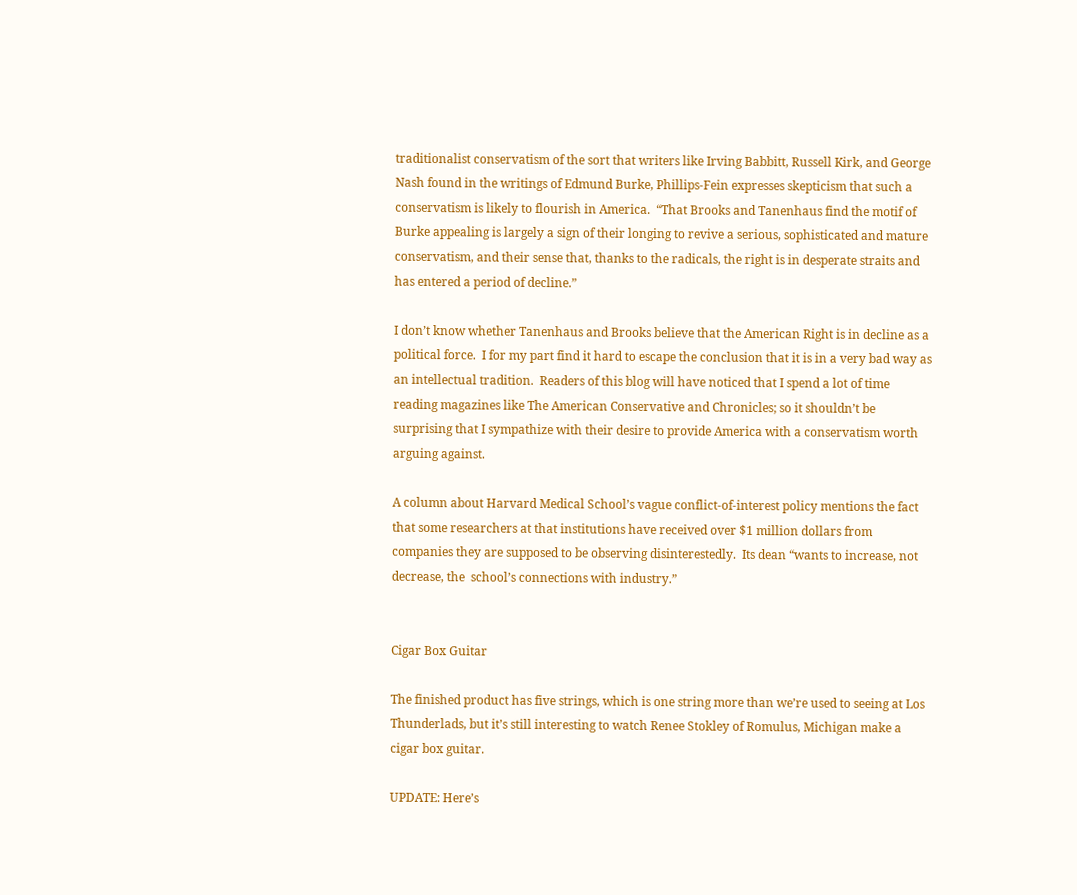traditionalist conservatism of the sort that writers like Irving Babbitt, Russell Kirk, and George Nash found in the writings of Edmund Burke, Phillips-Fein expresses skepticism that such a conservatism is likely to flourish in America.  “That Brooks and Tanenhaus find the motif of Burke appealing is largely a sign of their longing to revive a serious, sophisticated and mature conservatism, and their sense that, thanks to the radicals, the right is in desperate straits and has entered a period of decline.”

I don’t know whether Tanenhaus and Brooks believe that the American Right is in decline as a political force.  I for my part find it hard to escape the conclusion that it is in a very bad way as an intellectual tradition.  Readers of this blog will have noticed that I spend a lot of time reading magazines like The American Conservative and Chronicles; so it shouldn’t be surprising that I sympathize with their desire to provide America with a conservatism worth arguing against.

A column about Harvard Medical School’s vague conflict-of-interest policy mentions the fact that some researchers at that institutions have received over $1 million dollars from companies they are supposed to be observing disinterestedly.  Its dean “wants to increase, not decrease, the  school’s connections with industry.”


Cigar Box Guitar

The finished product has five strings, which is one string more than we’re used to seeing at Los Thunderlads, but it’s still interesting to watch Renee Stokley of Romulus, Michigan make a cigar box guitar.

UPDATE: Here’s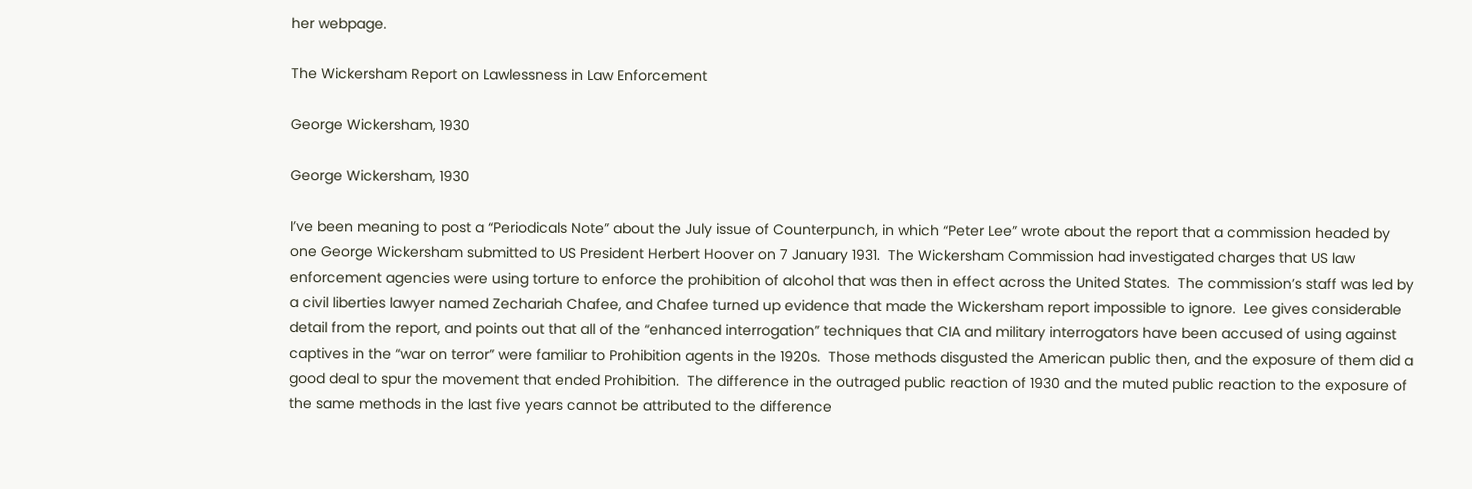her webpage.

The Wickersham Report on Lawlessness in Law Enforcement

George Wickersham, 1930

George Wickersham, 1930

I’ve been meaning to post a “Periodicals Note” about the July issue of Counterpunch, in which “Peter Lee” wrote about the report that a commission headed by one George Wickersham submitted to US President Herbert Hoover on 7 January 1931.  The Wickersham Commission had investigated charges that US law enforcement agencies were using torture to enforce the prohibition of alcohol that was then in effect across the United States.  The commission’s staff was led by a civil liberties lawyer named Zechariah Chafee, and Chafee turned up evidence that made the Wickersham report impossible to ignore.  Lee gives considerable detail from the report, and points out that all of the “enhanced interrogation” techniques that CIA and military interrogators have been accused of using against captives in the “war on terror” were familiar to Prohibition agents in the 1920s.  Those methods disgusted the American public then, and the exposure of them did a good deal to spur the movement that ended Prohibition.  The difference in the outraged public reaction of 1930 and the muted public reaction to the exposure of the same methods in the last five years cannot be attributed to the difference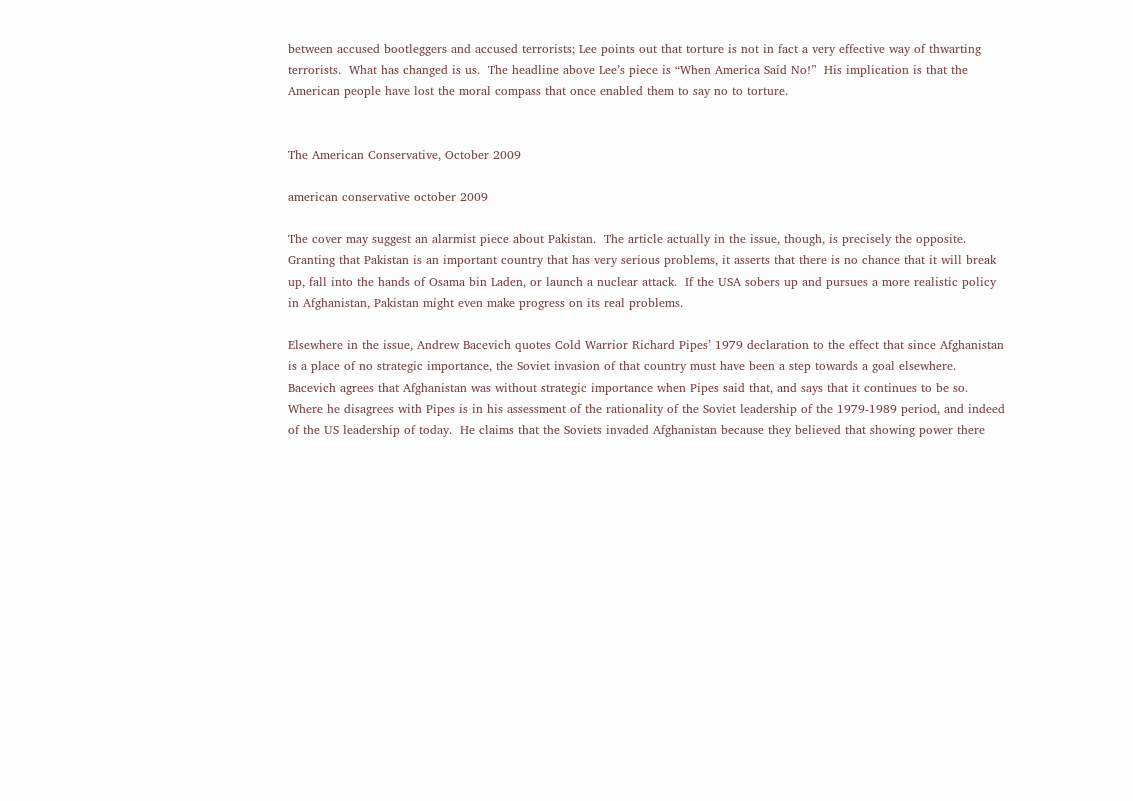between accused bootleggers and accused terrorists; Lee points out that torture is not in fact a very effective way of thwarting terrorists.  What has changed is us.  The headline above Lee’s piece is “When America Said No!”  His implication is that the American people have lost the moral compass that once enabled them to say no to torture.


The American Conservative, October 2009

american conservative october 2009

The cover may suggest an alarmist piece about Pakistan.  The article actually in the issue, though, is precisely the opposite.  Granting that Pakistan is an important country that has very serious problems, it asserts that there is no chance that it will break up, fall into the hands of Osama bin Laden, or launch a nuclear attack.  If the USA sobers up and pursues a more realistic policy in Afghanistan, Pakistan might even make progress on its real problems.

Elsewhere in the issue, Andrew Bacevich quotes Cold Warrior Richard Pipes’ 1979 declaration to the effect that since Afghanistan is a place of no strategic importance, the Soviet invasion of that country must have been a step towards a goal elsewhere.  Bacevich agrees that Afghanistan was without strategic importance when Pipes said that, and says that it continues to be so.  Where he disagrees with Pipes is in his assessment of the rationality of the Soviet leadership of the 1979-1989 period, and indeed of the US leadership of today.  He claims that the Soviets invaded Afghanistan because they believed that showing power there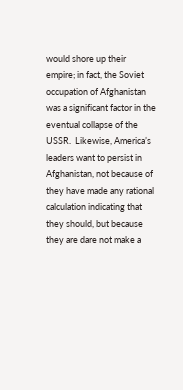would shore up their empire; in fact, the Soviet occupation of Afghanistan was a significant factor in the eventual collapse of the USSR.  Likewise, America’s leaders want to persist in Afghanistan, not because of they have made any rational calculation indicating that they should, but because they are dare not make a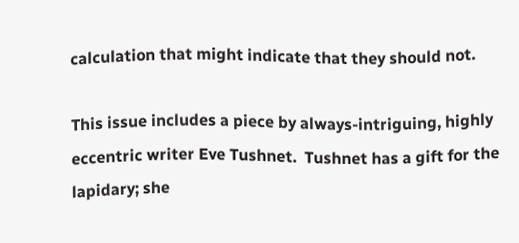calculation that might indicate that they should not.

This issue includes a piece by always-intriguing, highly eccentric writer Eve Tushnet.  Tushnet has a gift for the lapidary; she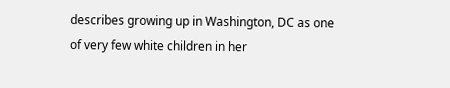describes growing up in Washington, DC as one of very few white children in her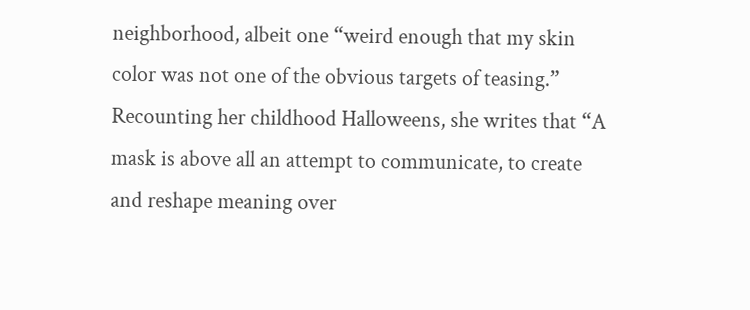neighborhood, albeit one “weird enough that my skin color was not one of the obvious targets of teasing.”  Recounting her childhood Halloweens, she writes that “A mask is above all an attempt to communicate, to create and reshape meaning over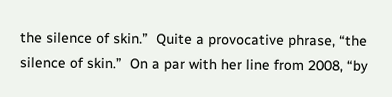the silence of skin.”  Quite a provocative phrase, “the silence of skin.”  On a par with her line from 2008, “by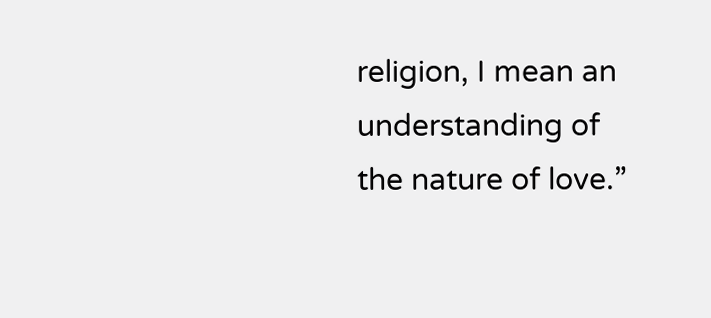religion, I mean an understanding of the nature of love.”